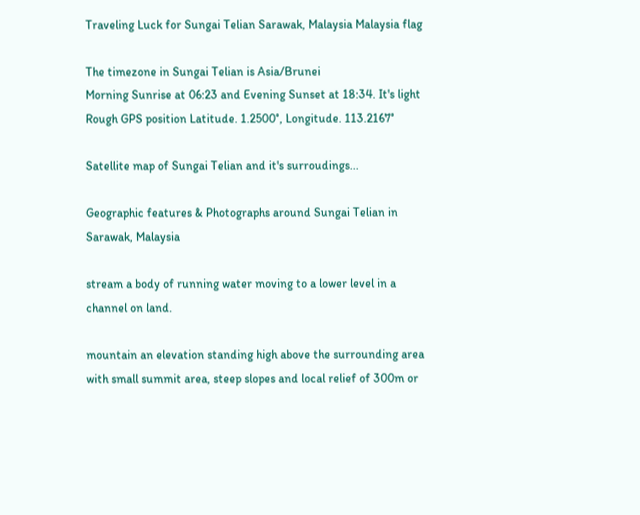Traveling Luck for Sungai Telian Sarawak, Malaysia Malaysia flag

The timezone in Sungai Telian is Asia/Brunei
Morning Sunrise at 06:23 and Evening Sunset at 18:34. It's light
Rough GPS position Latitude. 1.2500°, Longitude. 113.2167°

Satellite map of Sungai Telian and it's surroudings...

Geographic features & Photographs around Sungai Telian in Sarawak, Malaysia

stream a body of running water moving to a lower level in a channel on land.

mountain an elevation standing high above the surrounding area with small summit area, steep slopes and local relief of 300m or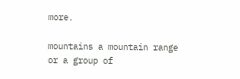more.

mountains a mountain range or a group of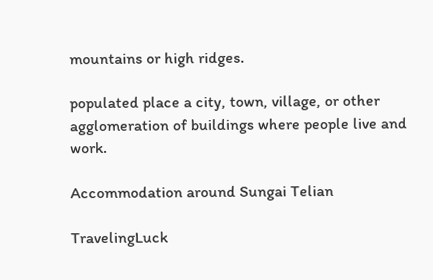mountains or high ridges.

populated place a city, town, village, or other agglomeration of buildings where people live and work.

Accommodation around Sungai Telian

TravelingLuck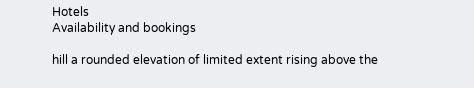Hotels
Availability and bookings

hill a rounded elevation of limited extent rising above the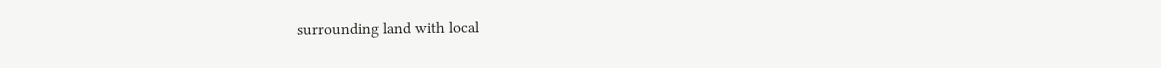surrounding land with local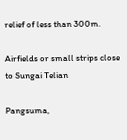relief of less than 300m.

Airfields or small strips close to Sungai Telian

Pangsuma,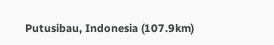Putusibau, Indonesia (107.9km)